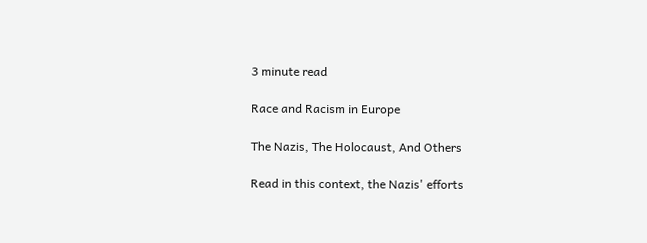3 minute read

Race and Racism in Europe

The Nazis, The Holocaust, And Others

Read in this context, the Nazis' efforts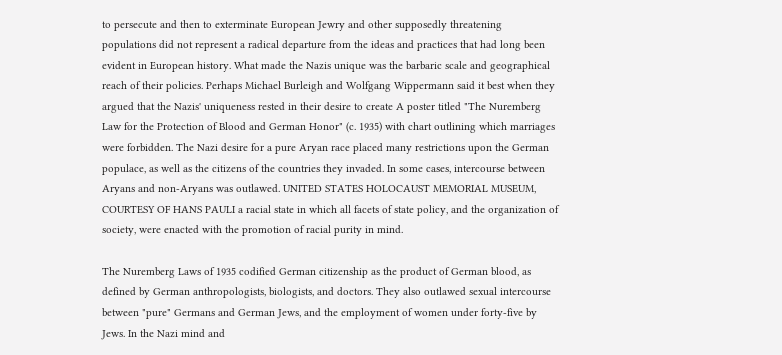to persecute and then to exterminate European Jewry and other supposedly threatening populations did not represent a radical departure from the ideas and practices that had long been evident in European history. What made the Nazis unique was the barbaric scale and geographical reach of their policies. Perhaps Michael Burleigh and Wolfgang Wippermann said it best when they argued that the Nazis' uniqueness rested in their desire to create A poster titled "The Nuremberg Law for the Protection of Blood and German Honor" (c. 1935) with chart outlining which marriages were forbidden. The Nazi desire for a pure Aryan race placed many restrictions upon the German populace, as well as the citizens of the countries they invaded. In some cases, intercourse between Aryans and non-Aryans was outlawed. UNITED STATES HOLOCAUST MEMORIAL MUSEUM, COURTESY OF HANS PAULI a racial state in which all facets of state policy, and the organization of society, were enacted with the promotion of racial purity in mind.

The Nuremberg Laws of 1935 codified German citizenship as the product of German blood, as defined by German anthropologists, biologists, and doctors. They also outlawed sexual intercourse between "pure" Germans and German Jews, and the employment of women under forty-five by Jews. In the Nazi mind and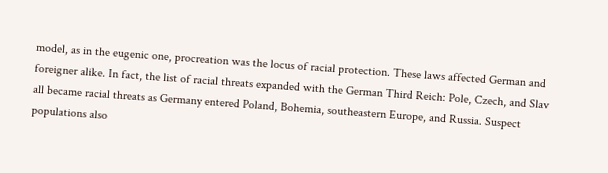model, as in the eugenic one, procreation was the locus of racial protection. These laws affected German and foreigner alike. In fact, the list of racial threats expanded with the German Third Reich: Pole, Czech, and Slav all became racial threats as Germany entered Poland, Bohemia, southeastern Europe, and Russia. Suspect populations also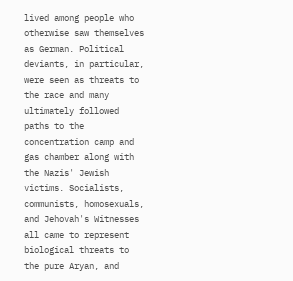lived among people who otherwise saw themselves as German. Political deviants, in particular, were seen as threats to the race and many ultimately followed paths to the concentration camp and gas chamber along with the Nazis' Jewish victims. Socialists, communists, homosexuals, and Jehovah's Witnesses all came to represent biological threats to the pure Aryan, and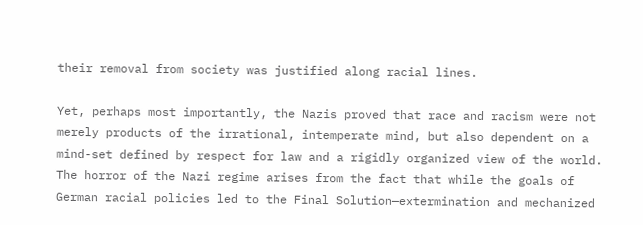their removal from society was justified along racial lines.

Yet, perhaps most importantly, the Nazis proved that race and racism were not merely products of the irrational, intemperate mind, but also dependent on a mind-set defined by respect for law and a rigidly organized view of the world. The horror of the Nazi regime arises from the fact that while the goals of German racial policies led to the Final Solution—extermination and mechanized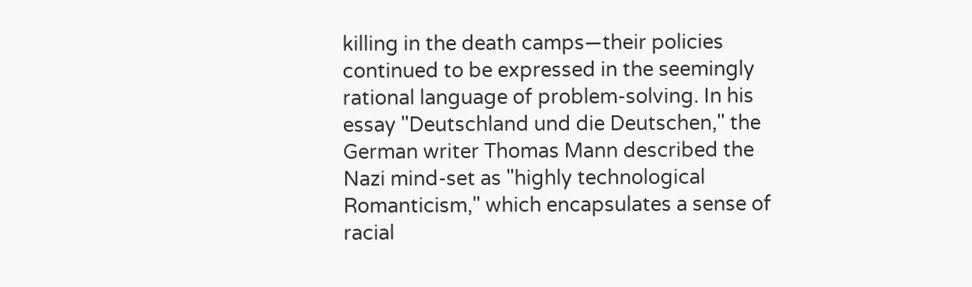killing in the death camps—their policies continued to be expressed in the seemingly rational language of problem-solving. In his essay "Deutschland und die Deutschen," the German writer Thomas Mann described the Nazi mind-set as "highly technological Romanticism," which encapsulates a sense of racial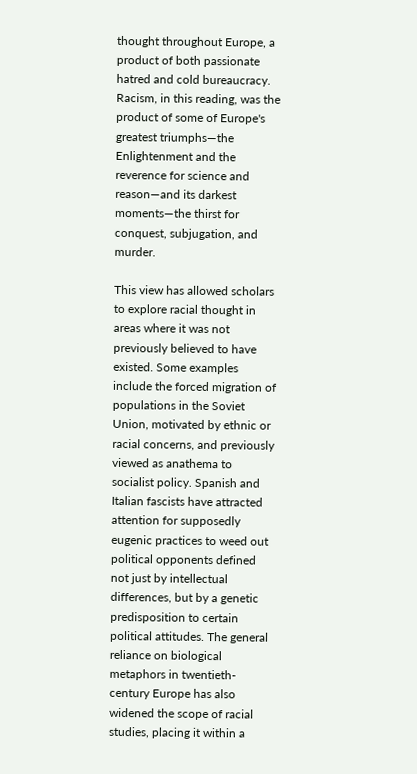thought throughout Europe, a product of both passionate hatred and cold bureaucracy. Racism, in this reading, was the product of some of Europe's greatest triumphs—the Enlightenment and the reverence for science and reason—and its darkest moments—the thirst for conquest, subjugation, and murder.

This view has allowed scholars to explore racial thought in areas where it was not previously believed to have existed. Some examples include the forced migration of populations in the Soviet Union, motivated by ethnic or racial concerns, and previously viewed as anathema to socialist policy. Spanish and Italian fascists have attracted attention for supposedly eugenic practices to weed out political opponents defined not just by intellectual differences, but by a genetic predisposition to certain political attitudes. The general reliance on biological metaphors in twentieth-century Europe has also widened the scope of racial studies, placing it within a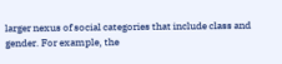larger nexus of social categories that include class and gender. For example, the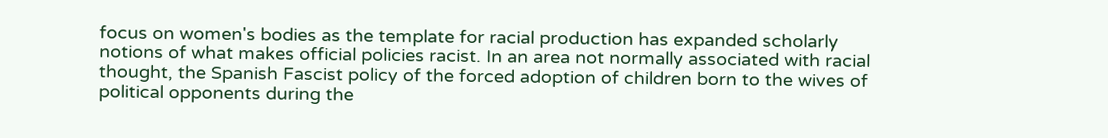focus on women's bodies as the template for racial production has expanded scholarly notions of what makes official policies racist. In an area not normally associated with racial thought, the Spanish Fascist policy of the forced adoption of children born to the wives of political opponents during the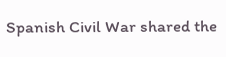Spanish Civil War shared the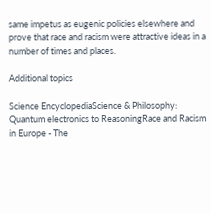same impetus as eugenic policies elsewhere and prove that race and racism were attractive ideas in a number of times and places.

Additional topics

Science EncyclopediaScience & Philosophy: Quantum electronics to ReasoningRace and Racism in Europe - The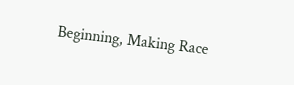Beginning, Making Race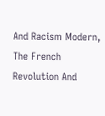And Racism Modern, The French Revolution And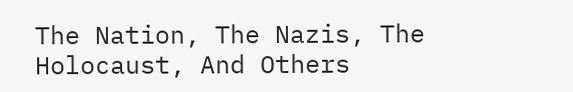The Nation, The Nazis, The Holocaust, And Others